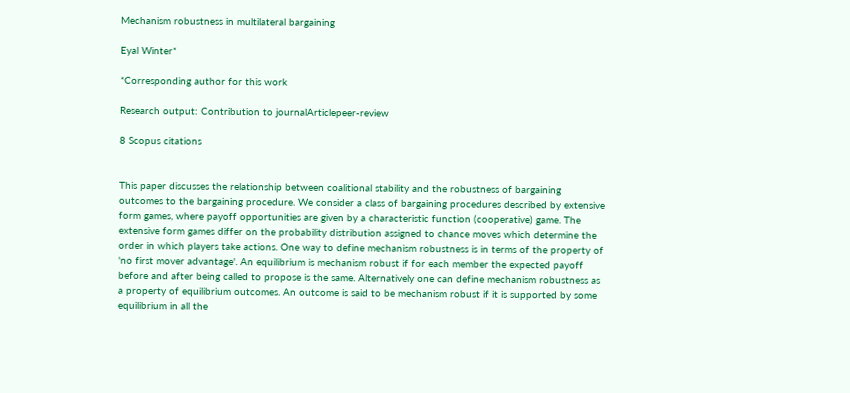Mechanism robustness in multilateral bargaining

Eyal Winter*

*Corresponding author for this work

Research output: Contribution to journalArticlepeer-review

8 Scopus citations


This paper discusses the relationship between coalitional stability and the robustness of bargaining outcomes to the bargaining procedure. We consider a class of bargaining procedures described by extensive form games, where payoff opportunities are given by a characteristic function (cooperative) game. The extensive form games differ on the probability distribution assigned to chance moves which determine the order in which players take actions. One way to define mechanism robustness is in terms of the property of 'no first mover advantage'. An equilibrium is mechanism robust if for each member the expected payoff before and after being called to propose is the same. Alternatively one can define mechanism robustness as a property of equilibrium outcomes. An outcome is said to be mechanism robust if it is supported by some equilibrium in all the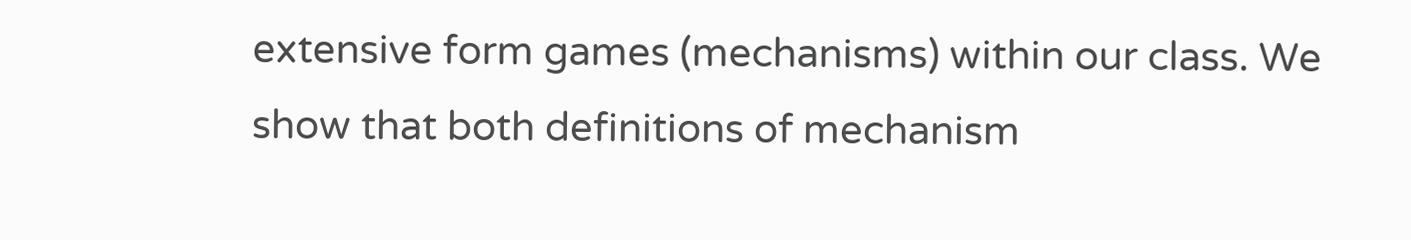extensive form games (mechanisms) within our class. We show that both definitions of mechanism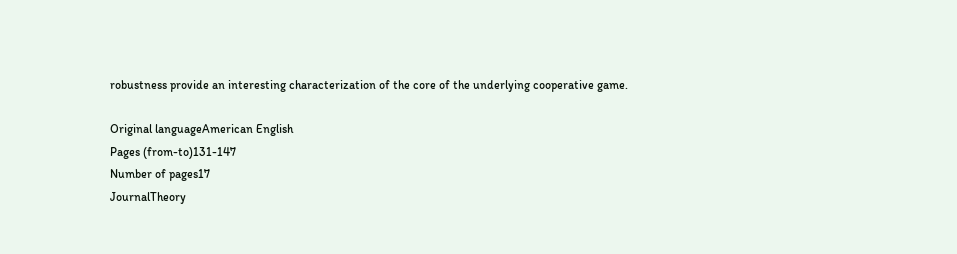robustness provide an interesting characterization of the core of the underlying cooperative game.

Original languageAmerican English
Pages (from-to)131-147
Number of pages17
JournalTheory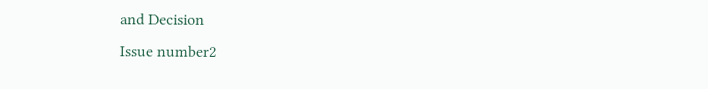and Decision
Issue number2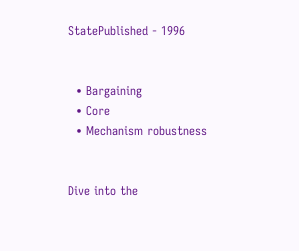StatePublished - 1996


  • Bargaining
  • Core
  • Mechanism robustness


Dive into the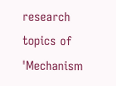research topics of 'Mechanism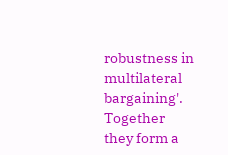robustness in multilateral bargaining'. Together they form a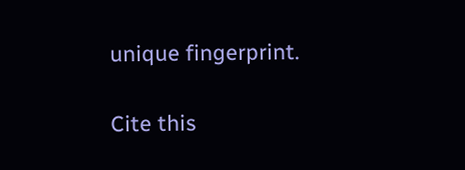unique fingerprint.

Cite this